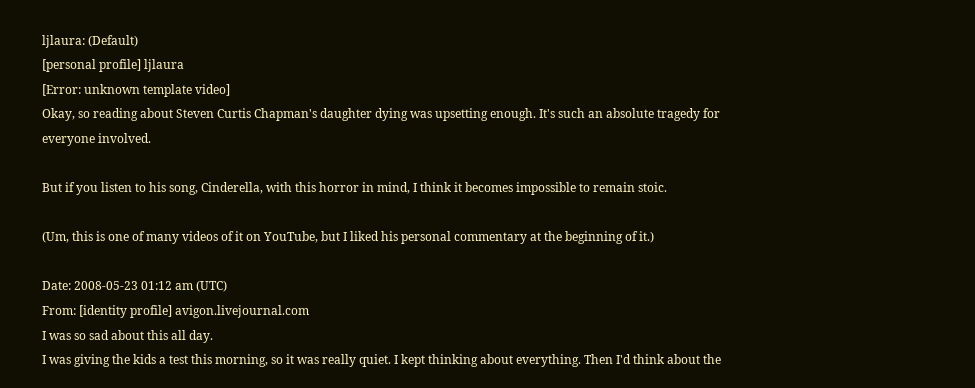ljlaura: (Default)
[personal profile] ljlaura
[Error: unknown template video]
Okay, so reading about Steven Curtis Chapman's daughter dying was upsetting enough. It's such an absolute tragedy for everyone involved.

But if you listen to his song, Cinderella, with this horror in mind, I think it becomes impossible to remain stoic.

(Um, this is one of many videos of it on YouTube, but I liked his personal commentary at the beginning of it.)

Date: 2008-05-23 01:12 am (UTC)
From: [identity profile] avigon.livejournal.com
I was so sad about this all day.
I was giving the kids a test this morning, so it was really quiet. I kept thinking about everything. Then I'd think about the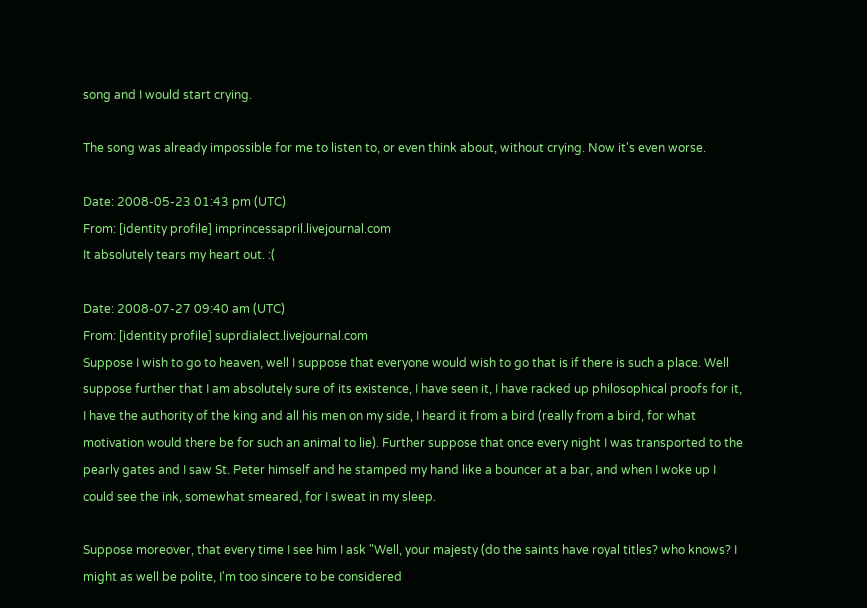song and I would start crying.

The song was already impossible for me to listen to, or even think about, without crying. Now it's even worse.

Date: 2008-05-23 01:43 pm (UTC)
From: [identity profile] imprincessapril.livejournal.com
It absolutely tears my heart out. :(

Date: 2008-07-27 09:40 am (UTC)
From: [identity profile] suprdialect.livejournal.com
Suppose I wish to go to heaven, well I suppose that everyone would wish to go that is if there is such a place. Well suppose further that I am absolutely sure of its existence, I have seen it, I have racked up philosophical proofs for it, I have the authority of the king and all his men on my side, I heard it from a bird (really from a bird, for what motivation would there be for such an animal to lie). Further suppose that once every night I was transported to the pearly gates and I saw St. Peter himself and he stamped my hand like a bouncer at a bar, and when I woke up I could see the ink, somewhat smeared, for I sweat in my sleep.

Suppose moreover, that every time I see him I ask "Well, your majesty (do the saints have royal titles? who knows? I might as well be polite, I'm too sincere to be considered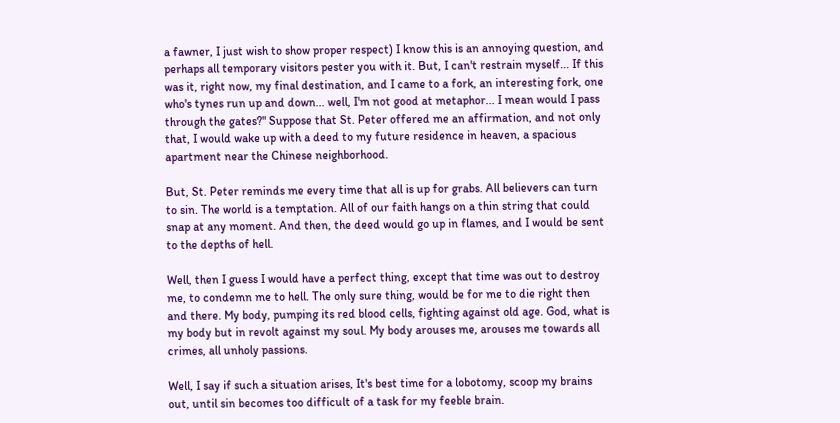a fawner, I just wish to show proper respect) I know this is an annoying question, and perhaps all temporary visitors pester you with it. But, I can't restrain myself... If this was it, right now, my final destination, and I came to a fork, an interesting fork, one who's tynes run up and down... well, I'm not good at metaphor... I mean would I pass through the gates?" Suppose that St. Peter offered me an affirmation, and not only that, I would wake up with a deed to my future residence in heaven, a spacious apartment near the Chinese neighborhood.

But, St. Peter reminds me every time that all is up for grabs. All believers can turn to sin. The world is a temptation. All of our faith hangs on a thin string that could snap at any moment. And then, the deed would go up in flames, and I would be sent to the depths of hell.

Well, then I guess I would have a perfect thing, except that time was out to destroy me, to condemn me to hell. The only sure thing, would be for me to die right then and there. My body, pumping its red blood cells, fighting against old age. God, what is my body but in revolt against my soul. My body arouses me, arouses me towards all crimes, all unholy passions.

Well, I say if such a situation arises, It's best time for a lobotomy, scoop my brains out, until sin becomes too difficult of a task for my feeble brain.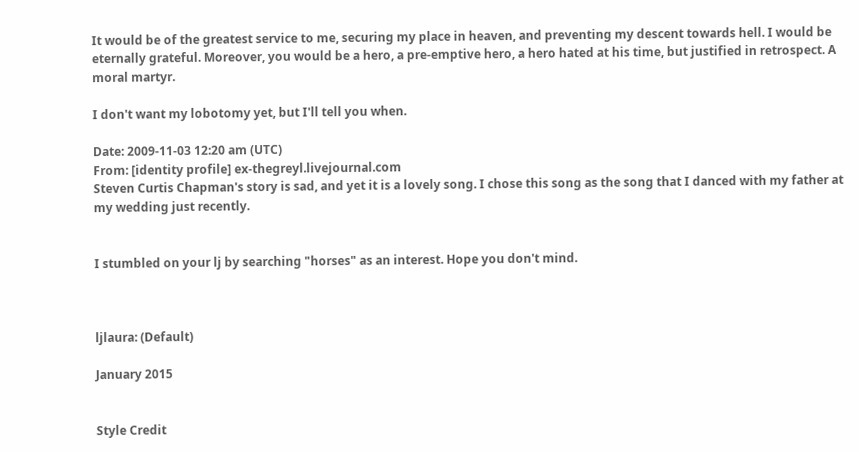It would be of the greatest service to me, securing my place in heaven, and preventing my descent towards hell. I would be eternally grateful. Moreover, you would be a hero, a pre-emptive hero, a hero hated at his time, but justified in retrospect. A moral martyr.

I don't want my lobotomy yet, but I'll tell you when.

Date: 2009-11-03 12:20 am (UTC)
From: [identity profile] ex-thegreyl.livejournal.com
Steven Curtis Chapman's story is sad, and yet it is a lovely song. I chose this song as the song that I danced with my father at my wedding just recently.


I stumbled on your lj by searching "horses" as an interest. Hope you don't mind.



ljlaura: (Default)

January 2015


Style Credit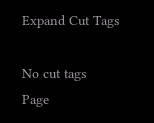Expand Cut Tags

No cut tags
Page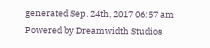generated Sep. 24th, 2017 06:57 am
Powered by Dreamwidth Studios